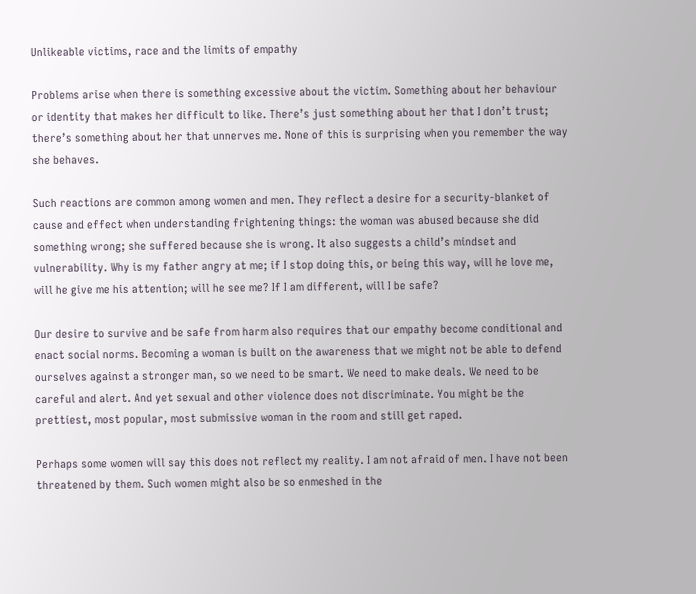Unlikeable victims, race and the limits of empathy

Problems arise when there is something excessive about the victim. Something about her behaviour or identity that makes her difficult to like. There’s just something about her that I don’t trust; there’s something about her that unnerves me. None of this is surprising when you remember the way she behaves.

Such reactions are common among women and men. They reflect a desire for a security-blanket of cause and effect when understanding frightening things: the woman was abused because she did something wrong; she suffered because she is wrong. It also suggests a child’s mindset and vulnerability. Why is my father angry at me; if I stop doing this, or being this way, will he love me, will he give me his attention; will he see me? If I am different, will I be safe?

Our desire to survive and be safe from harm also requires that our empathy become conditional and enact social norms. Becoming a woman is built on the awareness that we might not be able to defend ourselves against a stronger man, so we need to be smart. We need to make deals. We need to be careful and alert. And yet sexual and other violence does not discriminate. You might be the prettiest, most popular, most submissive woman in the room and still get raped.

Perhaps some women will say this does not reflect my reality. I am not afraid of men. I have not been threatened by them. Such women might also be so enmeshed in the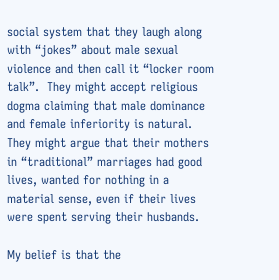social system that they laugh along with “jokes” about male sexual violence and then call it “locker room talk”.  They might accept religious dogma claiming that male dominance and female inferiority is natural. They might argue that their mothers in “traditional” marriages had good lives, wanted for nothing in a material sense, even if their lives were spent serving their husbands.

My belief is that the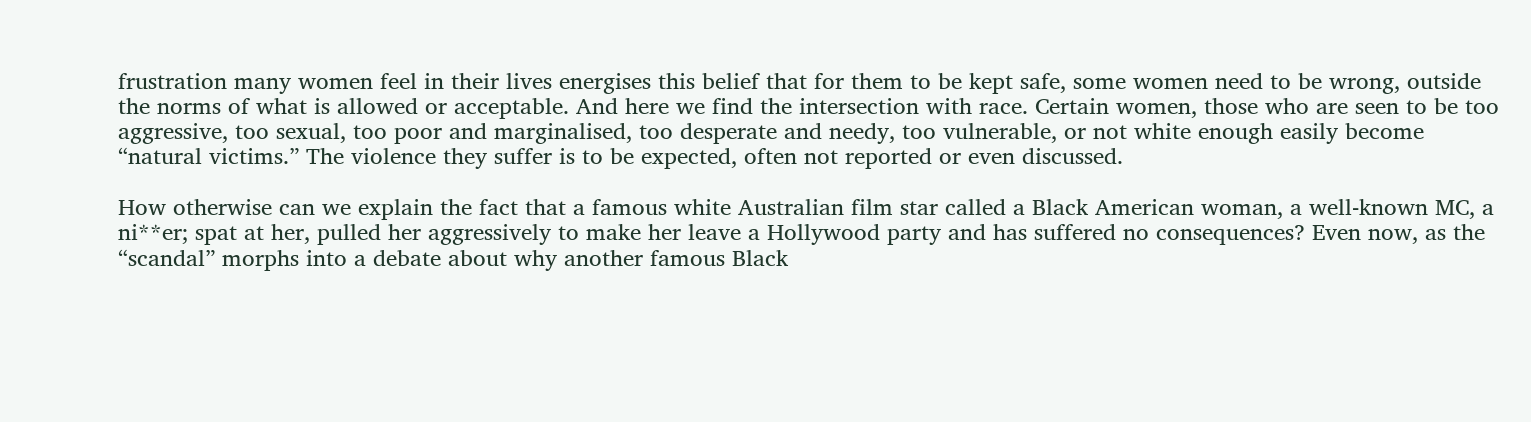frustration many women feel in their lives energises this belief that for them to be kept safe, some women need to be wrong, outside the norms of what is allowed or acceptable. And here we find the intersection with race. Certain women, those who are seen to be too aggressive, too sexual, too poor and marginalised, too desperate and needy, too vulnerable, or not white enough easily become “natural victims.” The violence they suffer is to be expected, often not reported or even discussed.

How otherwise can we explain the fact that a famous white Australian film star called a Black American woman, a well-known MC, a ni**er; spat at her, pulled her aggressively to make her leave a Hollywood party and has suffered no consequences? Even now, as the “scandal” morphs into a debate about why another famous Black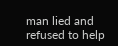man lied and refused to help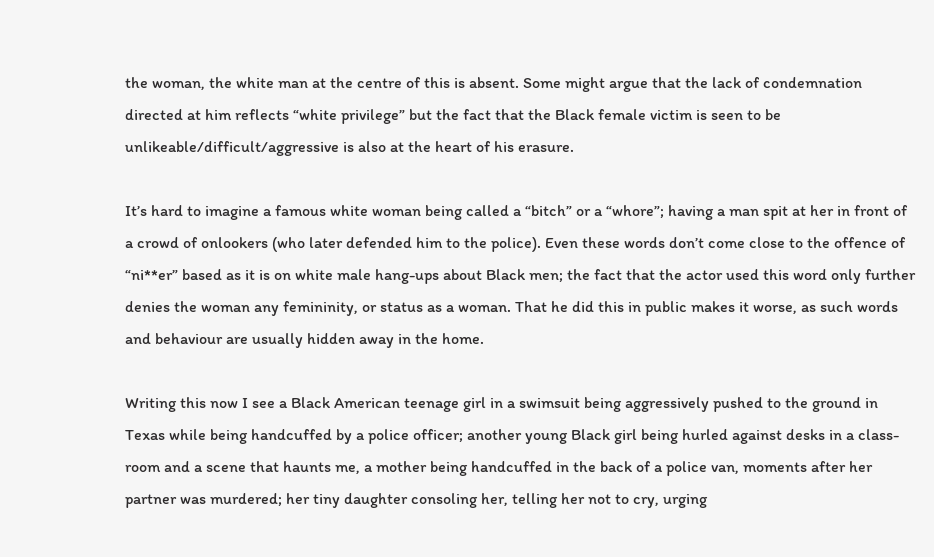the woman, the white man at the centre of this is absent. Some might argue that the lack of condemnation directed at him reflects “white privilege” but the fact that the Black female victim is seen to be unlikeable/difficult/aggressive is also at the heart of his erasure.

It’s hard to imagine a famous white woman being called a “bitch” or a “whore”; having a man spit at her in front of a crowd of onlookers (who later defended him to the police). Even these words don’t come close to the offence of “ni**er” based as it is on white male hang-ups about Black men; the fact that the actor used this word only further denies the woman any femininity, or status as a woman. That he did this in public makes it worse, as such words and behaviour are usually hidden away in the home.

Writing this now I see a Black American teenage girl in a swimsuit being aggressively pushed to the ground in Texas while being handcuffed by a police officer; another young Black girl being hurled against desks in a class-room and a scene that haunts me, a mother being handcuffed in the back of a police van, moments after her partner was murdered; her tiny daughter consoling her, telling her not to cry, urging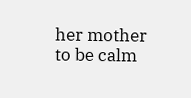her mother to be calm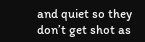and quiet so they don’t get shot as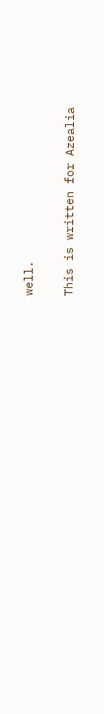well.

This is written for Azealia